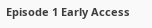Episode 1 Early Access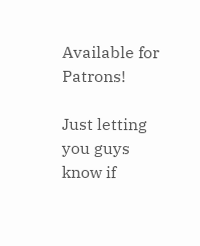Available for Patrons!

Just letting you guys know if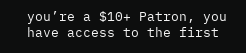you’re a $10+ Patron, you have access to the first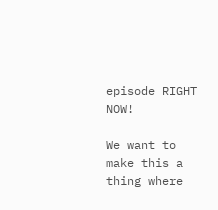episode RIGHT NOW!

We want to make this a thing where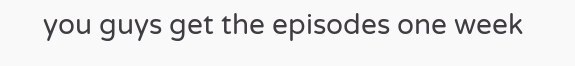you guys get the episodes one week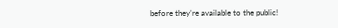before they’re available to the public!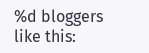%d bloggers like this: